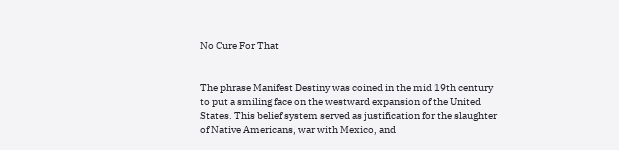No Cure For That


The phrase Manifest Destiny was coined in the mid 19th century to put a smiling face on the westward expansion of the United States. This belief system served as justification for the slaughter of Native Americans, war with Mexico, and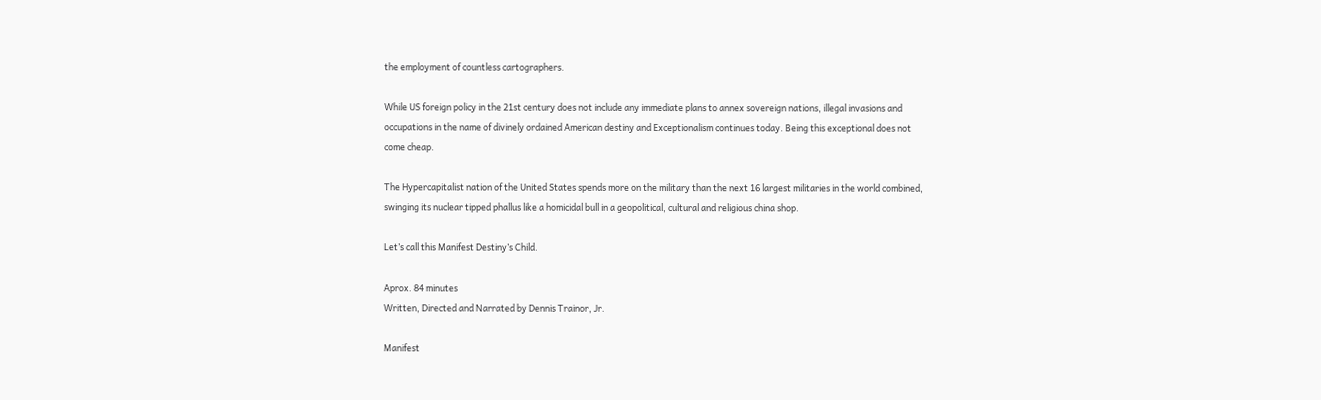the employment of countless cartographers.

While US foreign policy in the 21st century does not include any immediate plans to annex sovereign nations, illegal invasions and occupations in the name of divinely ordained American destiny and Exceptionalism continues today. Being this exceptional does not come cheap.

The Hypercapitalist nation of the United States spends more on the military than the next 16 largest militaries in the world combined, swinging its nuclear tipped phallus like a homicidal bull in a geopolitical, cultural and religious china shop.

Let’s call this Manifest Destiny’s Child.

Aprox. 84 minutes
Written, Directed and Narrated by Dennis Trainor, Jr.

Manifest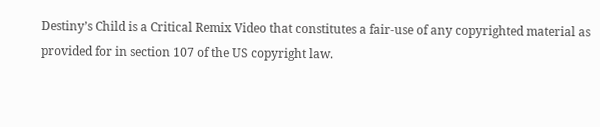Destiny’s Child is a Critical Remix Video that constitutes a fair-use of any copyrighted material as provided for in section 107 of the US copyright law.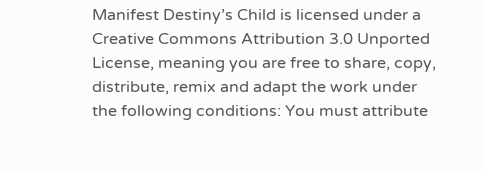Manifest Destiny’s Child is licensed under a Creative Commons Attribution 3.0 Unported License, meaning you are free to share, copy, distribute, remix and adapt the work under the following conditions: You must attribute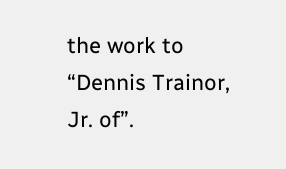the work to “Dennis Trainor, Jr. of”.